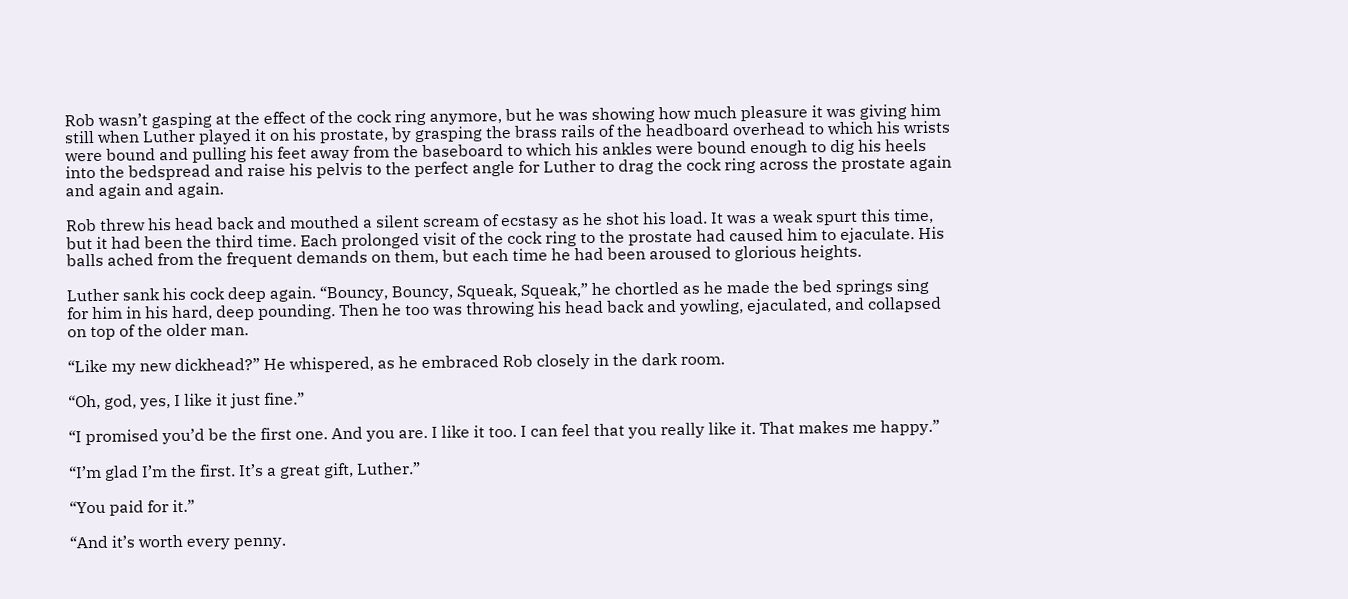Rob wasn’t gasping at the effect of the cock ring anymore, but he was showing how much pleasure it was giving him still when Luther played it on his prostate, by grasping the brass rails of the headboard overhead to which his wrists were bound and pulling his feet away from the baseboard to which his ankles were bound enough to dig his heels into the bedspread and raise his pelvis to the perfect angle for Luther to drag the cock ring across the prostate again and again and again.

Rob threw his head back and mouthed a silent scream of ecstasy as he shot his load. It was a weak spurt this time, but it had been the third time. Each prolonged visit of the cock ring to the prostate had caused him to ejaculate. His balls ached from the frequent demands on them, but each time he had been aroused to glorious heights.

Luther sank his cock deep again. “Bouncy, Bouncy, Squeak, Squeak,” he chortled as he made the bed springs sing for him in his hard, deep pounding. Then he too was throwing his head back and yowling, ejaculated, and collapsed on top of the older man.

“Like my new dickhead?” He whispered, as he embraced Rob closely in the dark room.

“Oh, god, yes, I like it just fine.”

“I promised you’d be the first one. And you are. I like it too. I can feel that you really like it. That makes me happy.”

“I’m glad I’m the first. It’s a great gift, Luther.”

“You paid for it.”

“And it’s worth every penny.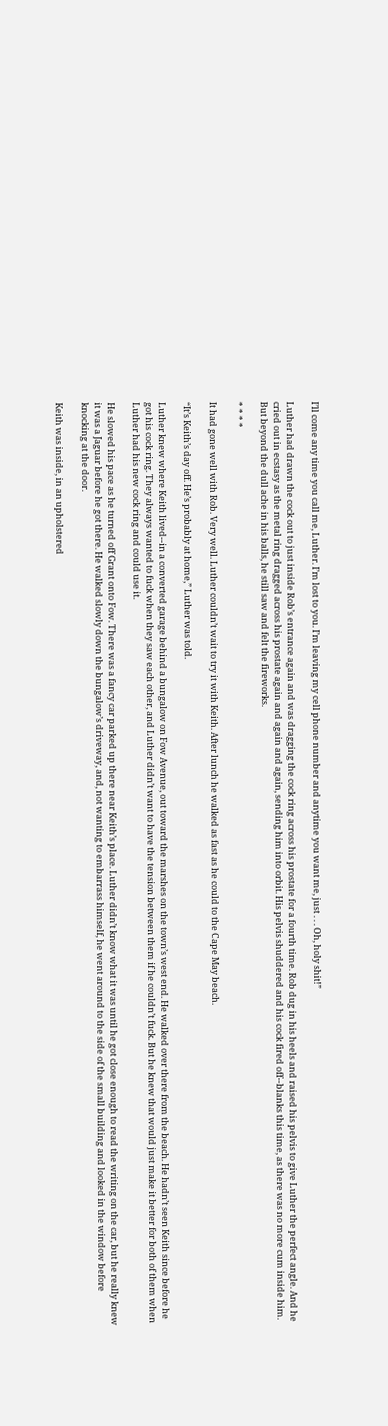I’ll come any time you call me, Luther. I’m lost to you. I’m leaving my cell phone number and anytime you want me, just . . . Oh, holy shit!”

Luther had drawn the cock out to just inside Rob’s entrance again and was dragging the cock ring across his prostate for a fourth time. Rob dug in his heels and raised his pelvis to give Luther the perfect angle. And he cried out in ecstasy as the metal ring dragged across his prostate again and again and again, sending him into orbit. His pelvis shuddered and his cock fired off--blanks this time, as there was no more cum inside him. But beyond the dull ache in his balls, he still saw and felt the fireworks.

* * * *

It had gone well with Rob. Very well. Luther couldn’t wait to try it with Keith. After lunch he walked as fast as he could to the Cape May beach.

“It’s Keith’s day off. He’s probably at home,” Luther was told.

Luther knew where Keith lived--in a converted garage behind a bungalow on Fow Avenue, out toward the marshes on the town’s west end. He walked over there from the beach. He hadn’t seen Keith since before he got his cock ring. They always wanted to fuck when they saw each other, and Luther didn’t want to have the tension between them if he couldn’t fuck. But he knew that would just make it better for both of them when Luther had his new cock ring and could use it.

He slowed his pace as he turned off Grant onto Fow. There was a fancy car parked up there near Keith’s place. Luther didn’t know what it was until he got close enough to read the writing on the car, but he really knew it was a Jaguar before he got there. He walked slowly down the bungalow’s driveway, and, not wanting to embarrass himself, he went around to the side of the small building and looked in the window before knocking at the door.

Keith was inside, in an upholstered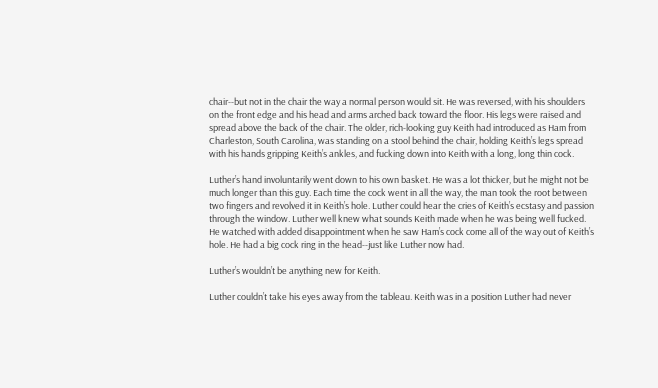chair--but not in the chair the way a normal person would sit. He was reversed, with his shoulders on the front edge and his head and arms arched back toward the floor. His legs were raised and spread above the back of the chair. The older, rich-looking guy Keith had introduced as Ham from Charleston, South Carolina, was standing on a stool behind the chair, holding Keith’s legs spread with his hands gripping Keith’s ankles, and fucking down into Keith with a long, long thin cock.

Luther’s hand involuntarily went down to his own basket. He was a lot thicker, but he might not be much longer than this guy. Each time the cock went in all the way, the man took the root between two fingers and revolved it in Keith’s hole. Luther could hear the cries of Keith’s ecstasy and passion through the window. Luther well knew what sounds Keith made when he was being well fucked. He watched with added disappointment when he saw Ham’s cock come all of the way out of Keith’s hole. He had a big cock ring in the head--just like Luther now had.

Luther’s wouldn’t be anything new for Keith.

Luther couldn’t take his eyes away from the tableau. Keith was in a position Luther had never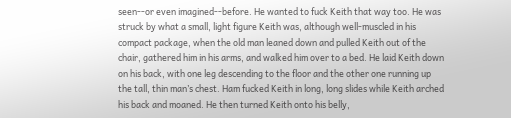seen--or even imagined--before. He wanted to fuck Keith that way too. He was struck by what a small, light figure Keith was, although well-muscled in his compact package, when the old man leaned down and pulled Keith out of the chair, gathered him in his arms, and walked him over to a bed. He laid Keith down on his back, with one leg descending to the floor and the other one running up the tall, thin man’s chest. Ham fucked Keith in long, long slides while Keith arched his back and moaned. He then turned Keith onto his belly,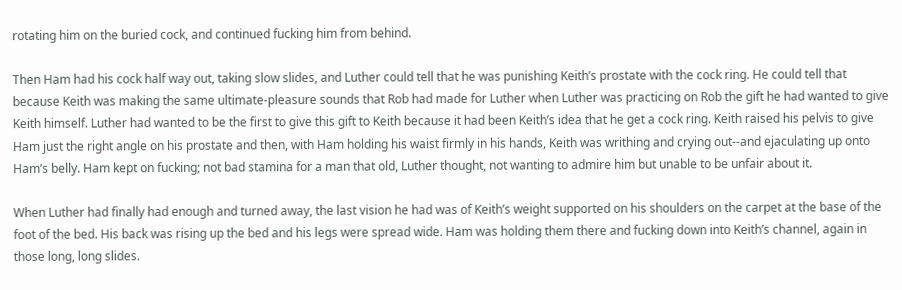rotating him on the buried cock, and continued fucking him from behind.

Then Ham had his cock half way out, taking slow slides, and Luther could tell that he was punishing Keith’s prostate with the cock ring. He could tell that because Keith was making the same ultimate-pleasure sounds that Rob had made for Luther when Luther was practicing on Rob the gift he had wanted to give Keith himself. Luther had wanted to be the first to give this gift to Keith because it had been Keith’s idea that he get a cock ring. Keith raised his pelvis to give Ham just the right angle on his prostate and then, with Ham holding his waist firmly in his hands, Keith was writhing and crying out--and ejaculating up onto Ham’s belly. Ham kept on fucking; not bad stamina for a man that old, Luther thought, not wanting to admire him but unable to be unfair about it.

When Luther had finally had enough and turned away, the last vision he had was of Keith’s weight supported on his shoulders on the carpet at the base of the foot of the bed. His back was rising up the bed and his legs were spread wide. Ham was holding them there and fucking down into Keith’s channel, again in those long, long slides.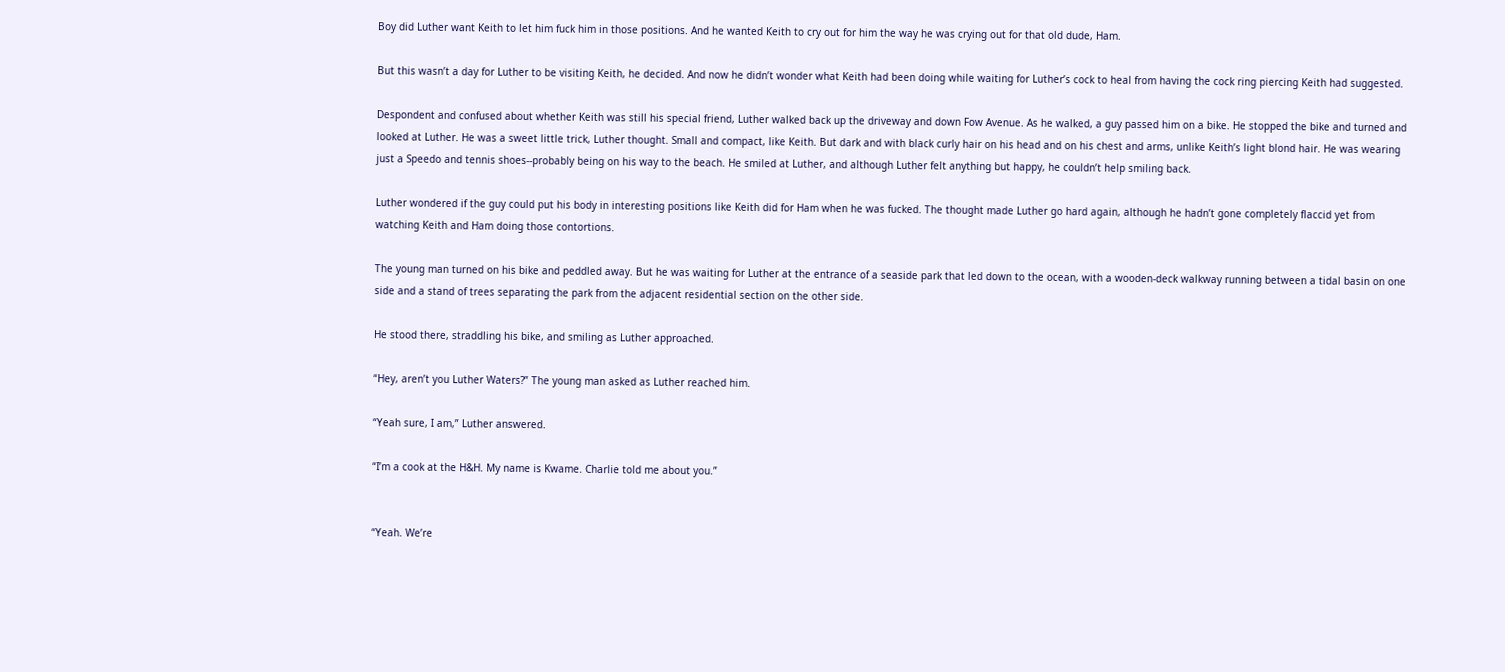Boy did Luther want Keith to let him fuck him in those positions. And he wanted Keith to cry out for him the way he was crying out for that old dude, Ham.

But this wasn’t a day for Luther to be visiting Keith, he decided. And now he didn’t wonder what Keith had been doing while waiting for Luther’s cock to heal from having the cock ring piercing Keith had suggested.

Despondent and confused about whether Keith was still his special friend, Luther walked back up the driveway and down Fow Avenue. As he walked, a guy passed him on a bike. He stopped the bike and turned and looked at Luther. He was a sweet little trick, Luther thought. Small and compact, like Keith. But dark and with black curly hair on his head and on his chest and arms, unlike Keith’s light blond hair. He was wearing just a Speedo and tennis shoes--probably being on his way to the beach. He smiled at Luther, and although Luther felt anything but happy, he couldn’t help smiling back.

Luther wondered if the guy could put his body in interesting positions like Keith did for Ham when he was fucked. The thought made Luther go hard again, although he hadn’t gone completely flaccid yet from watching Keith and Ham doing those contortions.

The young man turned on his bike and peddled away. But he was waiting for Luther at the entrance of a seaside park that led down to the ocean, with a wooden-deck walkway running between a tidal basin on one side and a stand of trees separating the park from the adjacent residential section on the other side.

He stood there, straddling his bike, and smiling as Luther approached.

“Hey, aren’t you Luther Waters?” The young man asked as Luther reached him.

“Yeah sure, I am,” Luther answered.

“I’m a cook at the H&H. My name is Kwame. Charlie told me about you.”


“Yeah. We’re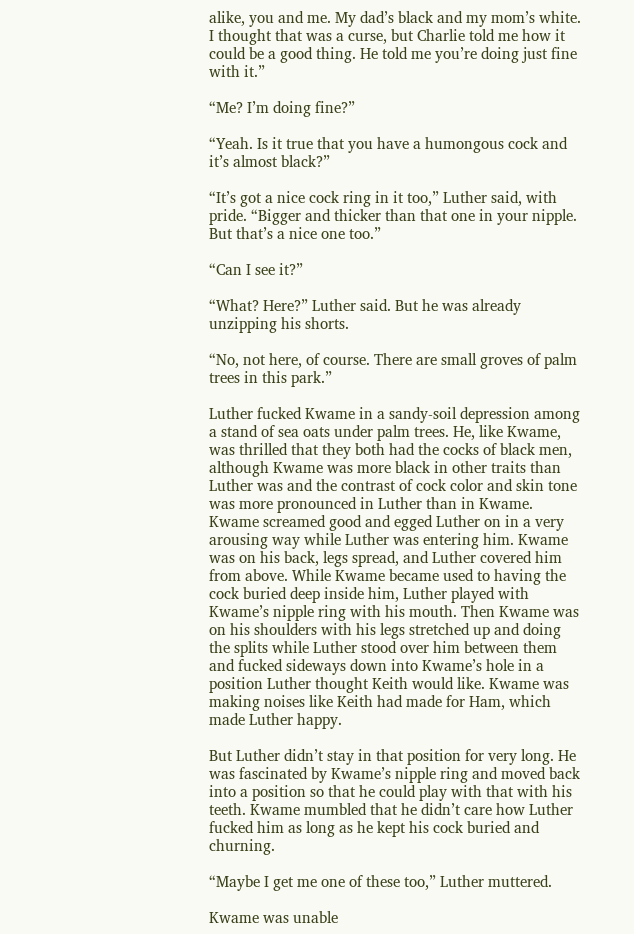alike, you and me. My dad’s black and my mom’s white. I thought that was a curse, but Charlie told me how it could be a good thing. He told me you’re doing just fine with it.”

“Me? I’m doing fine?”

“Yeah. Is it true that you have a humongous cock and it’s almost black?”

“It’s got a nice cock ring in it too,” Luther said, with pride. “Bigger and thicker than that one in your nipple. But that’s a nice one too.”

“Can I see it?”

“What? Here?” Luther said. But he was already unzipping his shorts.

“No, not here, of course. There are small groves of palm trees in this park.”

Luther fucked Kwame in a sandy-soil depression among a stand of sea oats under palm trees. He, like Kwame, was thrilled that they both had the cocks of black men, although Kwame was more black in other traits than Luther was and the contrast of cock color and skin tone was more pronounced in Luther than in Kwame. Kwame screamed good and egged Luther on in a very arousing way while Luther was entering him. Kwame was on his back, legs spread, and Luther covered him from above. While Kwame became used to having the cock buried deep inside him, Luther played with Kwame’s nipple ring with his mouth. Then Kwame was on his shoulders with his legs stretched up and doing the splits while Luther stood over him between them and fucked sideways down into Kwame’s hole in a position Luther thought Keith would like. Kwame was making noises like Keith had made for Ham, which made Luther happy.

But Luther didn’t stay in that position for very long. He was fascinated by Kwame’s nipple ring and moved back into a position so that he could play with that with his teeth. Kwame mumbled that he didn’t care how Luther fucked him as long as he kept his cock buried and churning.

“Maybe I get me one of these too,” Luther muttered.

Kwame was unable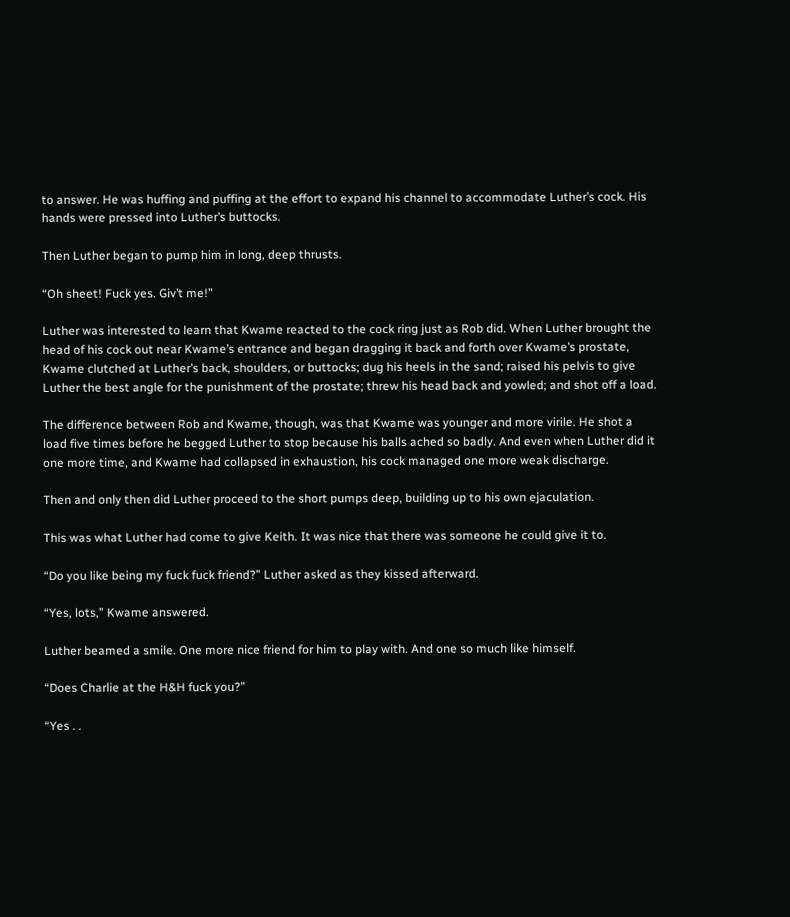to answer. He was huffing and puffing at the effort to expand his channel to accommodate Luther’s cock. His hands were pressed into Luther’s buttocks.

Then Luther began to pump him in long, deep thrusts.

“Oh sheet! Fuck yes. Giv’t me!”

Luther was interested to learn that Kwame reacted to the cock ring just as Rob did. When Luther brought the head of his cock out near Kwame’s entrance and began dragging it back and forth over Kwame’s prostate, Kwame clutched at Luther’s back, shoulders, or buttocks; dug his heels in the sand; raised his pelvis to give Luther the best angle for the punishment of the prostate; threw his head back and yowled; and shot off a load.

The difference between Rob and Kwame, though, was that Kwame was younger and more virile. He shot a load five times before he begged Luther to stop because his balls ached so badly. And even when Luther did it one more time, and Kwame had collapsed in exhaustion, his cock managed one more weak discharge.

Then and only then did Luther proceed to the short pumps deep, building up to his own ejaculation.

This was what Luther had come to give Keith. It was nice that there was someone he could give it to.

“Do you like being my fuck fuck friend?” Luther asked as they kissed afterward.

“Yes, lots,” Kwame answered.

Luther beamed a smile. One more nice friend for him to play with. And one so much like himself.

“Does Charlie at the H&H fuck you?”

“Yes . .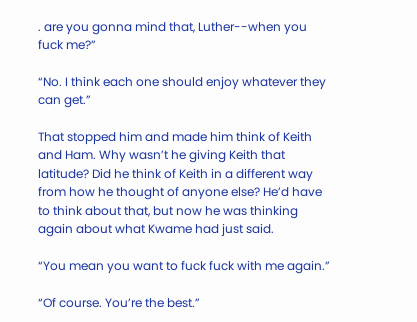. are you gonna mind that, Luther--when you fuck me?”

“No. I think each one should enjoy whatever they can get.”

That stopped him and made him think of Keith and Ham. Why wasn’t he giving Keith that latitude? Did he think of Keith in a different way from how he thought of anyone else? He’d have to think about that, but now he was thinking again about what Kwame had just said.

“You mean you want to fuck fuck with me again.”

“Of course. You’re the best.”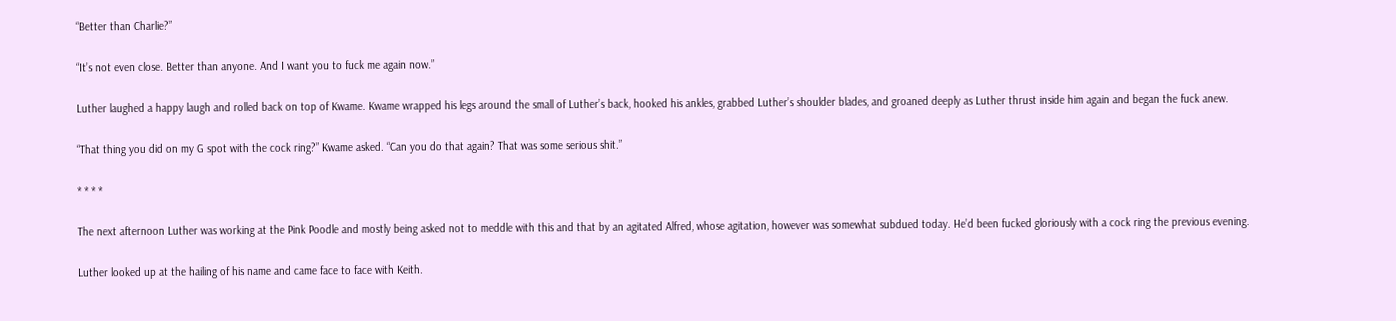“Better than Charlie?”

“It’s not even close. Better than anyone. And I want you to fuck me again now.”

Luther laughed a happy laugh and rolled back on top of Kwame. Kwame wrapped his legs around the small of Luther’s back, hooked his ankles, grabbed Luther’s shoulder blades, and groaned deeply as Luther thrust inside him again and began the fuck anew.

“That thing you did on my G spot with the cock ring?” Kwame asked. “Can you do that again? That was some serious shit.”

* * * *

The next afternoon Luther was working at the Pink Poodle and mostly being asked not to meddle with this and that by an agitated Alfred, whose agitation, however was somewhat subdued today. He’d been fucked gloriously with a cock ring the previous evening.

Luther looked up at the hailing of his name and came face to face with Keith.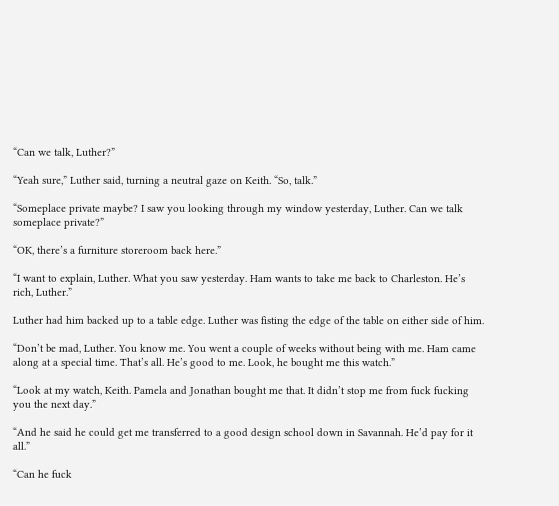“Can we talk, Luther?”

“Yeah sure,” Luther said, turning a neutral gaze on Keith. “So, talk.”

“Someplace private maybe? I saw you looking through my window yesterday, Luther. Can we talk someplace private?”

“OK, there’s a furniture storeroom back here.”

“I want to explain, Luther. What you saw yesterday. Ham wants to take me back to Charleston. He’s rich, Luther.”

Luther had him backed up to a table edge. Luther was fisting the edge of the table on either side of him.

“Don’t be mad, Luther. You know me. You went a couple of weeks without being with me. Ham came along at a special time. That’s all. He’s good to me. Look, he bought me this watch.”

“Look at my watch, Keith. Pamela and Jonathan bought me that. It didn’t stop me from fuck fucking you the next day.”

“And he said he could get me transferred to a good design school down in Savannah. He’d pay for it all.”

“Can he fuck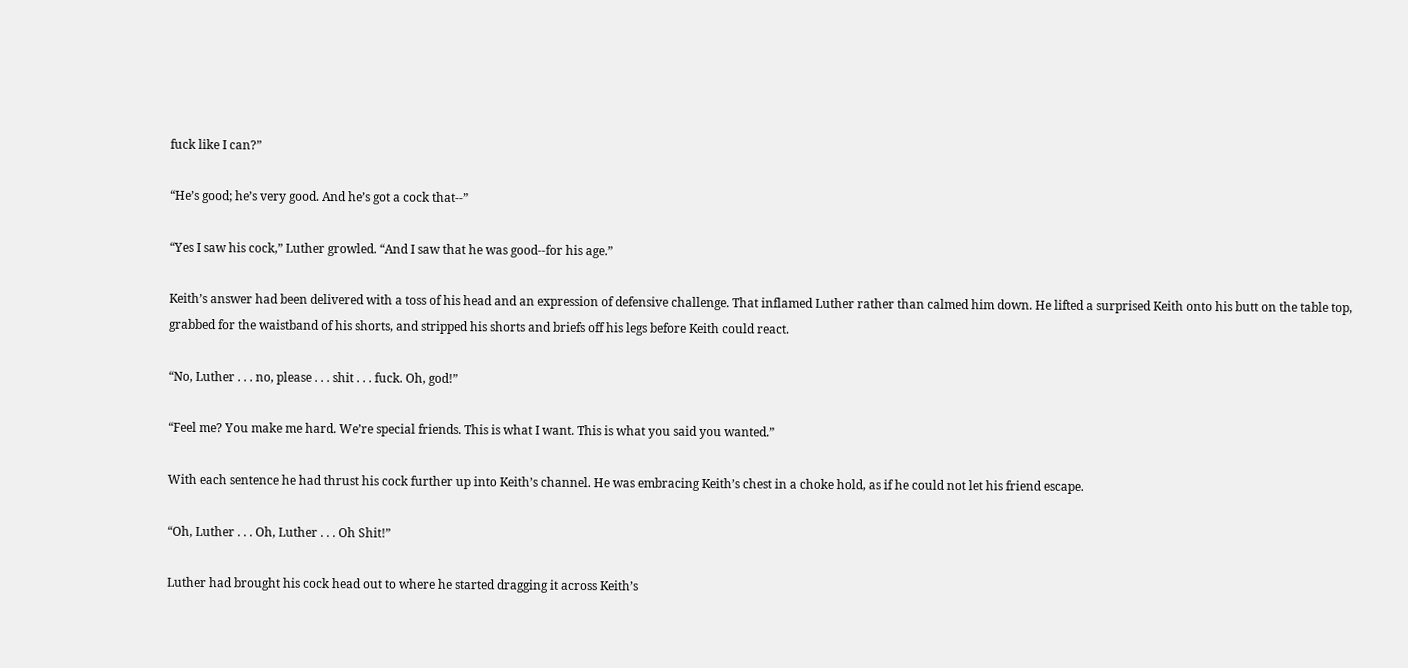fuck like I can?”

“He’s good; he’s very good. And he’s got a cock that--”

“Yes I saw his cock,” Luther growled. “And I saw that he was good--for his age.”

Keith’s answer had been delivered with a toss of his head and an expression of defensive challenge. That inflamed Luther rather than calmed him down. He lifted a surprised Keith onto his butt on the table top, grabbed for the waistband of his shorts, and stripped his shorts and briefs off his legs before Keith could react.

“No, Luther . . . no, please . . . shit . . . fuck. Oh, god!”

“Feel me? You make me hard. We’re special friends. This is what I want. This is what you said you wanted.”

With each sentence he had thrust his cock further up into Keith’s channel. He was embracing Keith’s chest in a choke hold, as if he could not let his friend escape.

“Oh, Luther . . . Oh, Luther . . . Oh Shit!”

Luther had brought his cock head out to where he started dragging it across Keith’s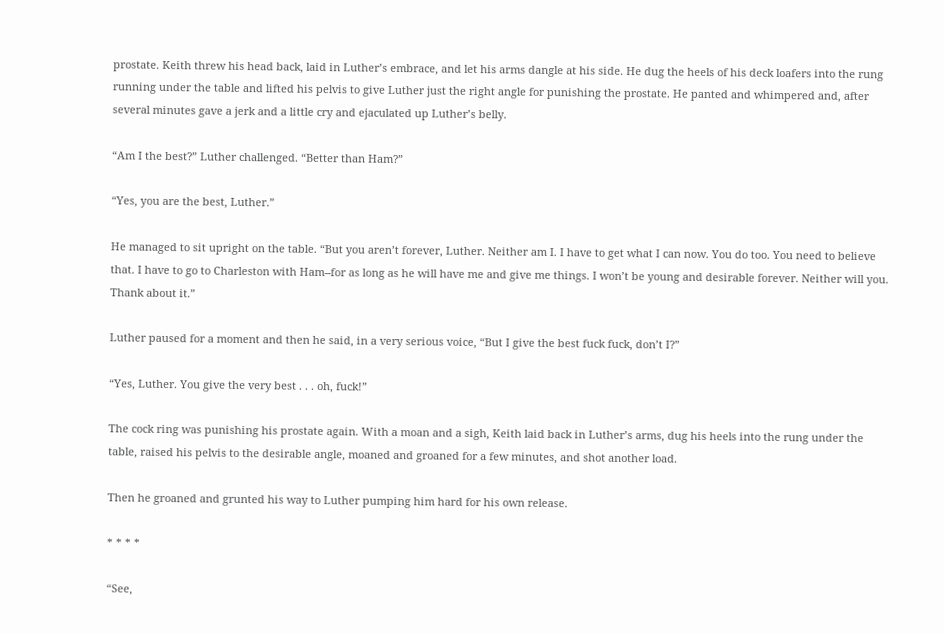prostate. Keith threw his head back, laid in Luther’s embrace, and let his arms dangle at his side. He dug the heels of his deck loafers into the rung running under the table and lifted his pelvis to give Luther just the right angle for punishing the prostate. He panted and whimpered and, after several minutes gave a jerk and a little cry and ejaculated up Luther’s belly.

“Am I the best?” Luther challenged. “Better than Ham?”

“Yes, you are the best, Luther.”

He managed to sit upright on the table. “But you aren’t forever, Luther. Neither am I. I have to get what I can now. You do too. You need to believe that. I have to go to Charleston with Ham--for as long as he will have me and give me things. I won’t be young and desirable forever. Neither will you. Thank about it.”

Luther paused for a moment and then he said, in a very serious voice, “But I give the best fuck fuck, don’t I?”

“Yes, Luther. You give the very best . . . oh, fuck!”

The cock ring was punishing his prostate again. With a moan and a sigh, Keith laid back in Luther’s arms, dug his heels into the rung under the table, raised his pelvis to the desirable angle, moaned and groaned for a few minutes, and shot another load.

Then he groaned and grunted his way to Luther pumping him hard for his own release.

* * * *

“See,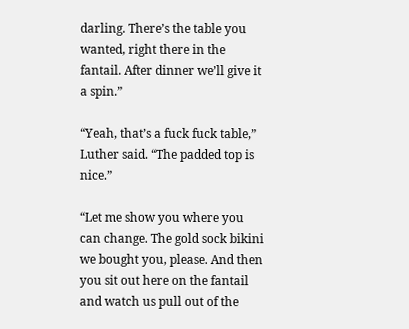darling. There’s the table you wanted, right there in the fantail. After dinner we’ll give it a spin.”

“Yeah, that’s a fuck fuck table,” Luther said. “The padded top is nice.”

“Let me show you where you can change. The gold sock bikini we bought you, please. And then you sit out here on the fantail and watch us pull out of the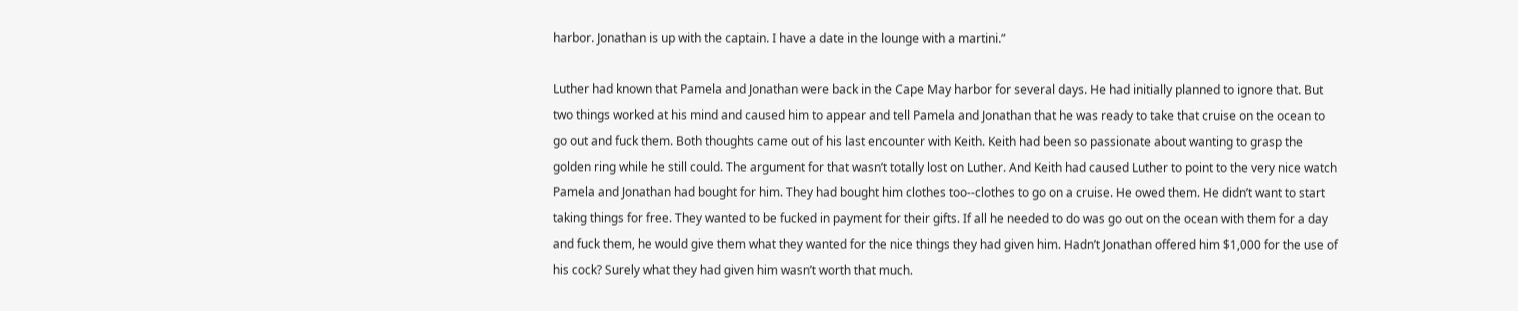harbor. Jonathan is up with the captain. I have a date in the lounge with a martini.”

Luther had known that Pamela and Jonathan were back in the Cape May harbor for several days. He had initially planned to ignore that. But two things worked at his mind and caused him to appear and tell Pamela and Jonathan that he was ready to take that cruise on the ocean to go out and fuck them. Both thoughts came out of his last encounter with Keith. Keith had been so passionate about wanting to grasp the golden ring while he still could. The argument for that wasn’t totally lost on Luther. And Keith had caused Luther to point to the very nice watch Pamela and Jonathan had bought for him. They had bought him clothes too--clothes to go on a cruise. He owed them. He didn’t want to start taking things for free. They wanted to be fucked in payment for their gifts. If all he needed to do was go out on the ocean with them for a day and fuck them, he would give them what they wanted for the nice things they had given him. Hadn’t Jonathan offered him $1,000 for the use of his cock? Surely what they had given him wasn’t worth that much.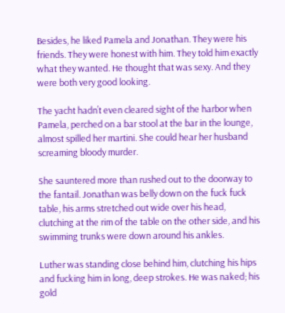Besides, he liked Pamela and Jonathan. They were his friends. They were honest with him. They told him exactly what they wanted. He thought that was sexy. And they were both very good looking.

The yacht hadn’t even cleared sight of the harbor when Pamela, perched on a bar stool at the bar in the lounge, almost spilled her martini. She could hear her husband screaming bloody murder.

She sauntered more than rushed out to the doorway to the fantail. Jonathan was belly down on the fuck fuck table, his arms stretched out wide over his head, clutching at the rim of the table on the other side, and his swimming trunks were down around his ankles.

Luther was standing close behind him, clutching his hips and fucking him in long, deep strokes. He was naked; his gold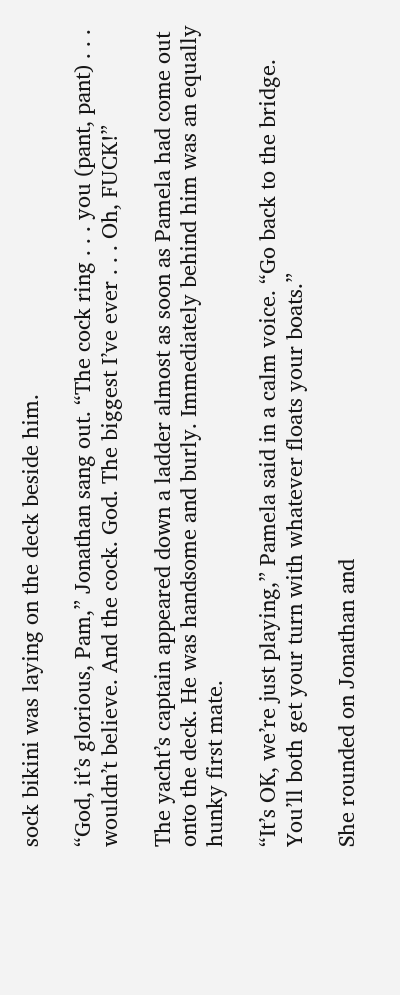sock bikini was laying on the deck beside him.

“God, it’s glorious, Pam,” Jonathan sang out. “The cock ring . . . you (pant, pant) . . . wouldn’t believe. And the cock. God. The biggest I’ve ever . . . Oh, FUCK!”

The yacht’s captain appeared down a ladder almost as soon as Pamela had come out onto the deck. He was handsome and burly. Immediately behind him was an equally hunky first mate.

“It’s OK, we’re just playing,” Pamela said in a calm voice. “Go back to the bridge. You’ll both get your turn with whatever floats your boats.”

She rounded on Jonathan and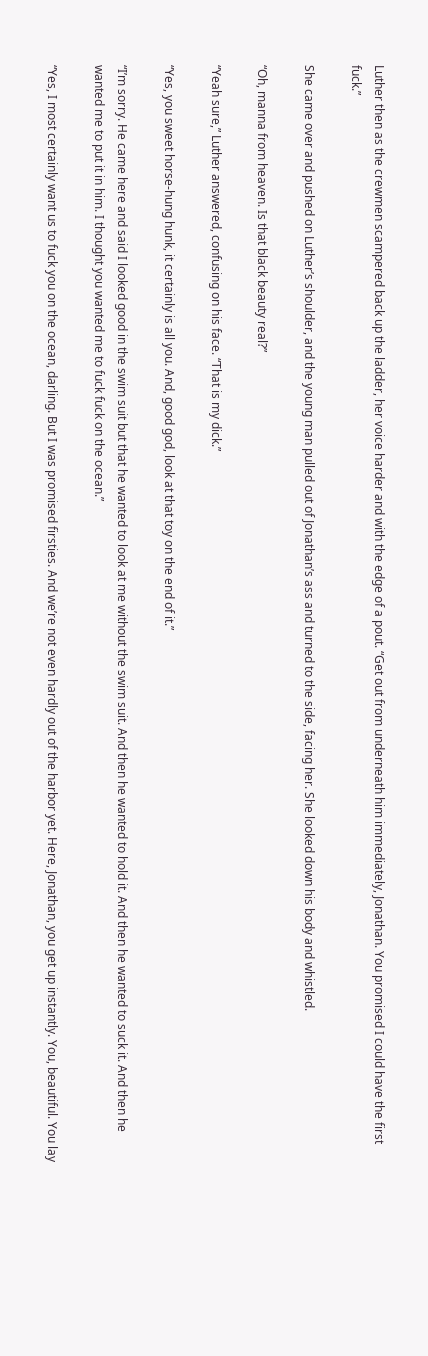Luther then as the crewmen scampered back up the ladder, her voice harder and with the edge of a pout. “Get out from underneath him immediately, Jonathan. You promised I could have the first fuck.”

She came over and pushed on Luther’s shoulder, and the young man pulled out of Jonathan’s ass and turned to the side, facing her. She looked down his body and whistled.

“Oh, manna from heaven. Is that black beauty real?”

“Yeah sure,” Luther answered, confusing on his face. “That is my dick.”

“Yes, you sweet horse-hung hunk, it certainly is all you. And, good god, look at that toy on the end of it.”

“I’m sorry. He came here and said I looked good in the swim suit but that he wanted to look at me without the swim suit. And then he wanted to hold it. And then he wanted to suck it. And then he wanted me to put it in him. I thought you wanted me to fuck fuck on the ocean.”

“Yes, I most certainly want us to fuck you on the ocean, darling. But I was promised firsties. And we’re not even hardly out of the harbor yet. Here, Jonathan, you get up instantly. You, beautiful. You lay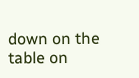down on the table on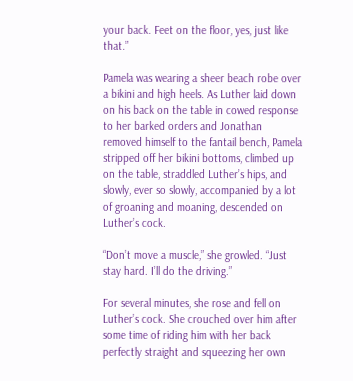your back. Feet on the floor, yes, just like that.”

Pamela was wearing a sheer beach robe over a bikini and high heels. As Luther laid down on his back on the table in cowed response to her barked orders and Jonathan removed himself to the fantail bench, Pamela stripped off her bikini bottoms, climbed up on the table, straddled Luther’s hips, and slowly, ever so slowly, accompanied by a lot of groaning and moaning, descended on Luther’s cock.

“Don’t move a muscle,” she growled. “Just stay hard. I’ll do the driving.”

For several minutes, she rose and fell on Luther’s cock. She crouched over him after some time of riding him with her back perfectly straight and squeezing her own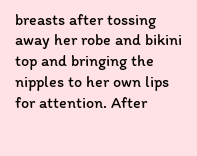breasts after tossing away her robe and bikini top and bringing the nipples to her own lips for attention. After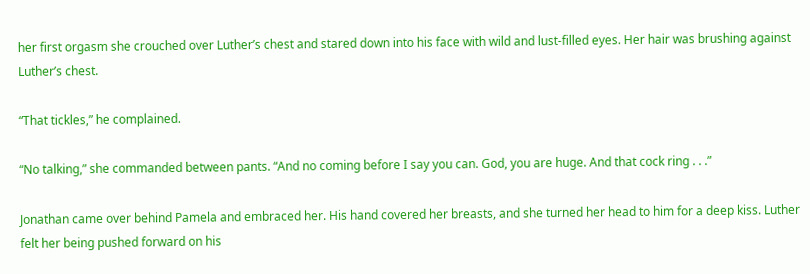her first orgasm she crouched over Luther’s chest and stared down into his face with wild and lust-filled eyes. Her hair was brushing against Luther’s chest.

“That tickles,” he complained.

“No talking,” she commanded between pants. “And no coming before I say you can. God, you are huge. And that cock ring . . .”

Jonathan came over behind Pamela and embraced her. His hand covered her breasts, and she turned her head to him for a deep kiss. Luther felt her being pushed forward on his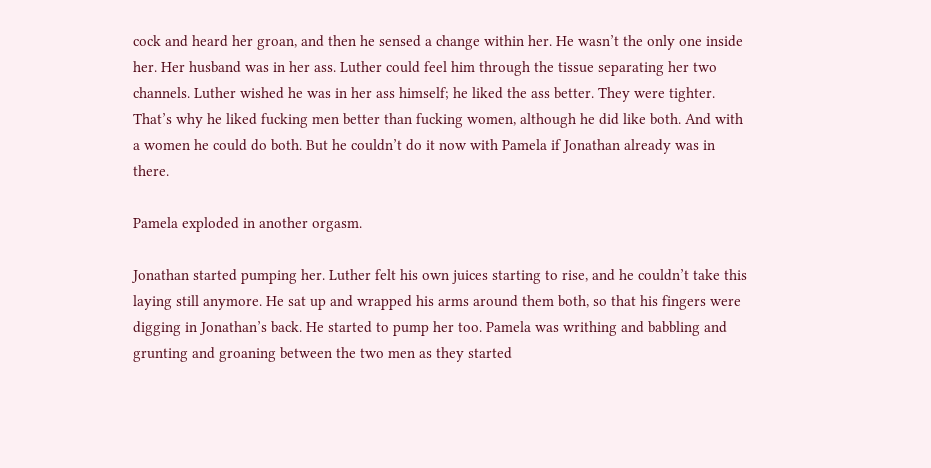cock and heard her groan, and then he sensed a change within her. He wasn’t the only one inside her. Her husband was in her ass. Luther could feel him through the tissue separating her two channels. Luther wished he was in her ass himself; he liked the ass better. They were tighter. That’s why he liked fucking men better than fucking women, although he did like both. And with a women he could do both. But he couldn’t do it now with Pamela if Jonathan already was in there.

Pamela exploded in another orgasm.

Jonathan started pumping her. Luther felt his own juices starting to rise, and he couldn’t take this laying still anymore. He sat up and wrapped his arms around them both, so that his fingers were digging in Jonathan’s back. He started to pump her too. Pamela was writhing and babbling and grunting and groaning between the two men as they started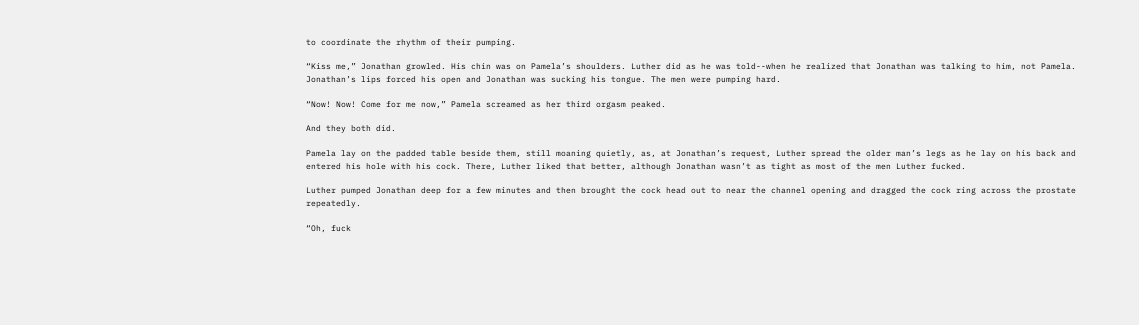to coordinate the rhythm of their pumping.

“Kiss me,” Jonathan growled. His chin was on Pamela’s shoulders. Luther did as he was told--when he realized that Jonathan was talking to him, not Pamela. Jonathan’s lips forced his open and Jonathan was sucking his tongue. The men were pumping hard.

“Now! Now! Come for me now,” Pamela screamed as her third orgasm peaked.

And they both did.

Pamela lay on the padded table beside them, still moaning quietly, as, at Jonathan’s request, Luther spread the older man’s legs as he lay on his back and entered his hole with his cock. There, Luther liked that better, although Jonathan wasn’t as tight as most of the men Luther fucked.

Luther pumped Jonathan deep for a few minutes and then brought the cock head out to near the channel opening and dragged the cock ring across the prostate repeatedly.

“Oh, fuck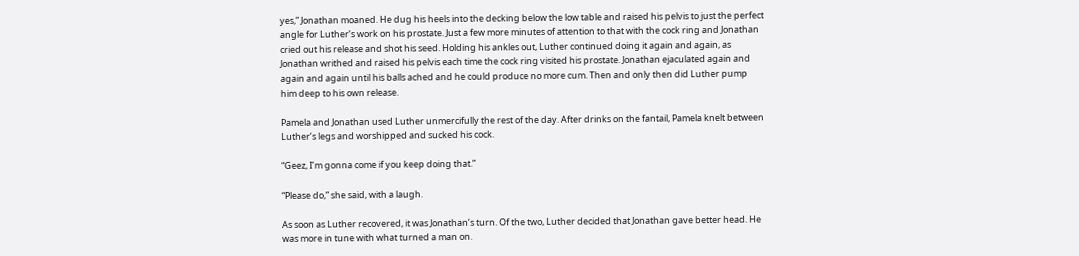yes,” Jonathan moaned. He dug his heels into the decking below the low table and raised his pelvis to just the perfect angle for Luther’s work on his prostate. Just a few more minutes of attention to that with the cock ring and Jonathan cried out his release and shot his seed. Holding his ankles out, Luther continued doing it again and again, as Jonathan writhed and raised his pelvis each time the cock ring visited his prostate. Jonathan ejaculated again and again and again until his balls ached and he could produce no more cum. Then and only then did Luther pump him deep to his own release.

Pamela and Jonathan used Luther unmercifully the rest of the day. After drinks on the fantail, Pamela knelt between Luther’s legs and worshipped and sucked his cock.

“Geez, I’m gonna come if you keep doing that.”

“Please do,” she said, with a laugh.

As soon as Luther recovered, it was Jonathan’s turn. Of the two, Luther decided that Jonathan gave better head. He was more in tune with what turned a man on.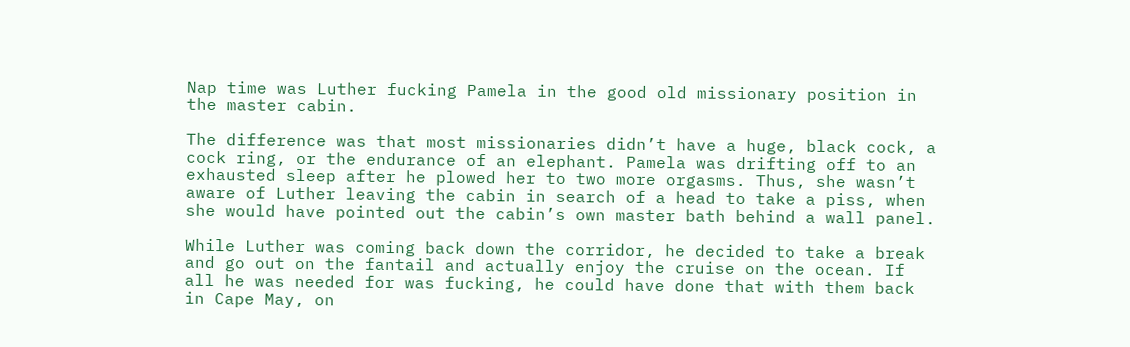Nap time was Luther fucking Pamela in the good old missionary position in the master cabin.

The difference was that most missionaries didn’t have a huge, black cock, a cock ring, or the endurance of an elephant. Pamela was drifting off to an exhausted sleep after he plowed her to two more orgasms. Thus, she wasn’t aware of Luther leaving the cabin in search of a head to take a piss, when she would have pointed out the cabin’s own master bath behind a wall panel.

While Luther was coming back down the corridor, he decided to take a break and go out on the fantail and actually enjoy the cruise on the ocean. If all he was needed for was fucking, he could have done that with them back in Cape May, on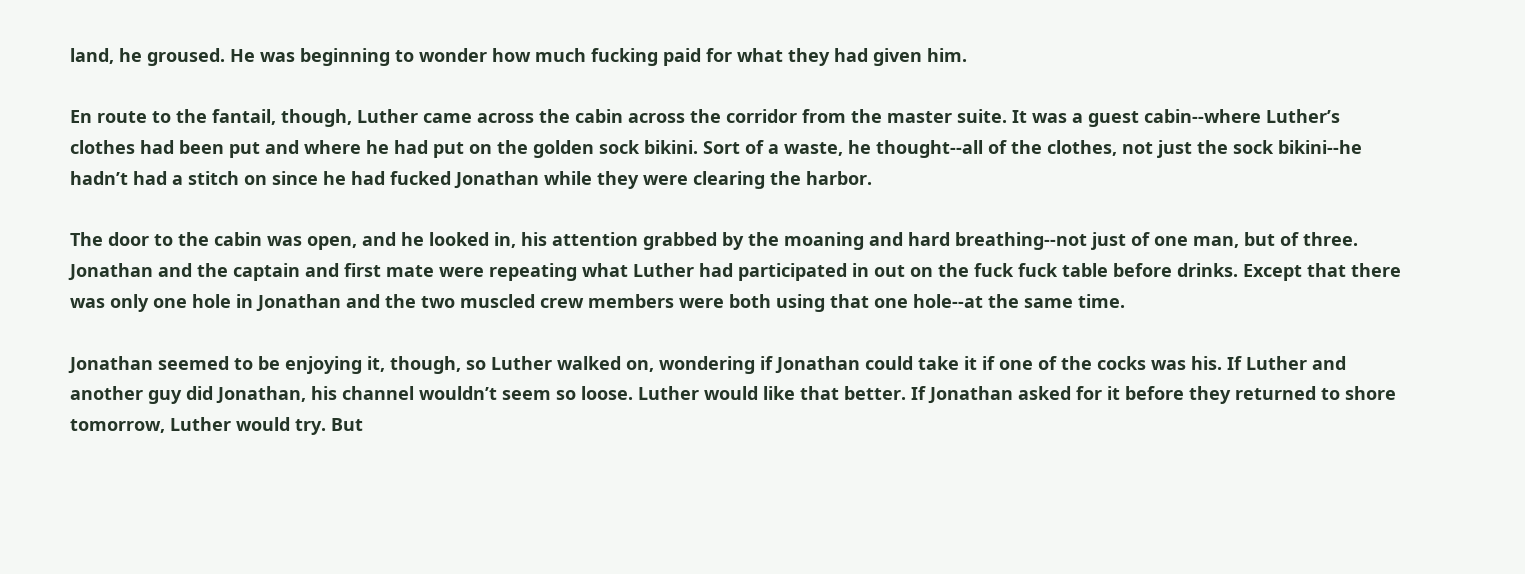land, he groused. He was beginning to wonder how much fucking paid for what they had given him.

En route to the fantail, though, Luther came across the cabin across the corridor from the master suite. It was a guest cabin--where Luther’s clothes had been put and where he had put on the golden sock bikini. Sort of a waste, he thought--all of the clothes, not just the sock bikini--he hadn’t had a stitch on since he had fucked Jonathan while they were clearing the harbor.

The door to the cabin was open, and he looked in, his attention grabbed by the moaning and hard breathing--not just of one man, but of three. Jonathan and the captain and first mate were repeating what Luther had participated in out on the fuck fuck table before drinks. Except that there was only one hole in Jonathan and the two muscled crew members were both using that one hole--at the same time.

Jonathan seemed to be enjoying it, though, so Luther walked on, wondering if Jonathan could take it if one of the cocks was his. If Luther and another guy did Jonathan, his channel wouldn’t seem so loose. Luther would like that better. If Jonathan asked for it before they returned to shore tomorrow, Luther would try. But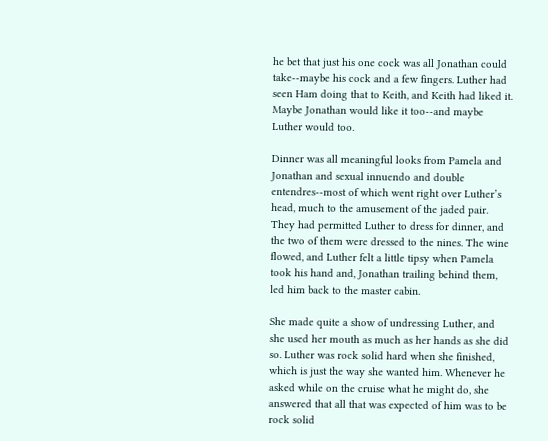he bet that just his one cock was all Jonathan could take--maybe his cock and a few fingers. Luther had seen Ham doing that to Keith, and Keith had liked it. Maybe Jonathan would like it too--and maybe Luther would too.

Dinner was all meaningful looks from Pamela and Jonathan and sexual innuendo and double entendres--most of which went right over Luther’s head, much to the amusement of the jaded pair. They had permitted Luther to dress for dinner, and the two of them were dressed to the nines. The wine flowed, and Luther felt a little tipsy when Pamela took his hand and, Jonathan trailing behind them, led him back to the master cabin.

She made quite a show of undressing Luther, and she used her mouth as much as her hands as she did so. Luther was rock solid hard when she finished, which is just the way she wanted him. Whenever he asked while on the cruise what he might do, she answered that all that was expected of him was to be rock solid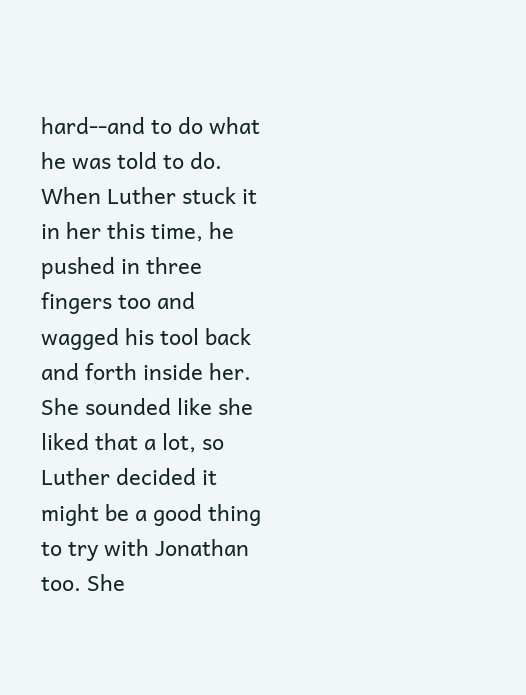hard--and to do what he was told to do. When Luther stuck it in her this time, he pushed in three fingers too and wagged his tool back and forth inside her. She sounded like she liked that a lot, so Luther decided it might be a good thing to try with Jonathan too. She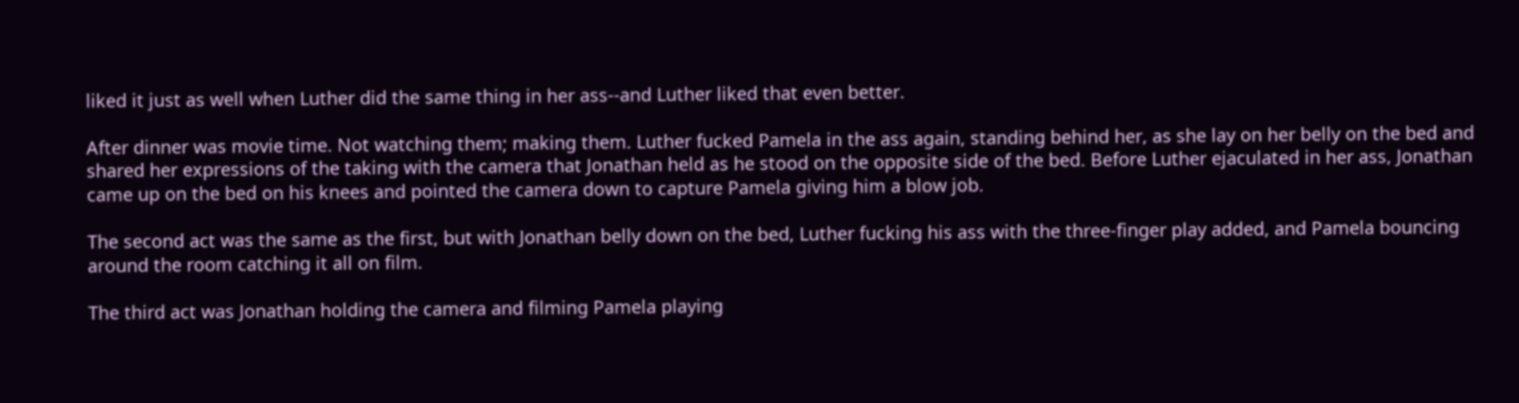liked it just as well when Luther did the same thing in her ass--and Luther liked that even better.

After dinner was movie time. Not watching them; making them. Luther fucked Pamela in the ass again, standing behind her, as she lay on her belly on the bed and shared her expressions of the taking with the camera that Jonathan held as he stood on the opposite side of the bed. Before Luther ejaculated in her ass, Jonathan came up on the bed on his knees and pointed the camera down to capture Pamela giving him a blow job.

The second act was the same as the first, but with Jonathan belly down on the bed, Luther fucking his ass with the three-finger play added, and Pamela bouncing around the room catching it all on film.

The third act was Jonathan holding the camera and filming Pamela playing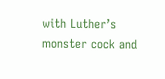with Luther’s monster cock and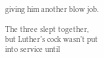giving him another blow job.

The three slept together, but Luther’s cock wasn’t put into service until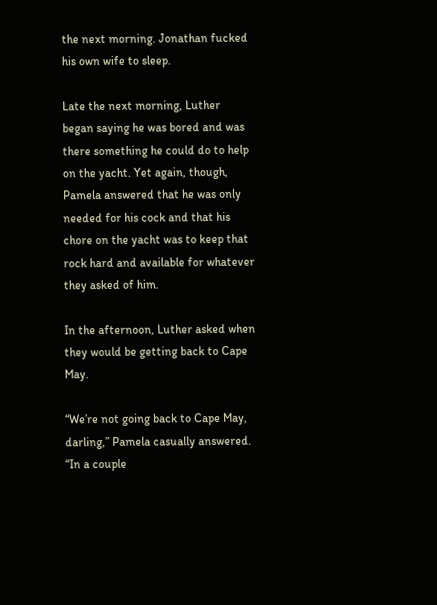the next morning. Jonathan fucked his own wife to sleep.

Late the next morning, Luther began saying he was bored and was there something he could do to help on the yacht. Yet again, though, Pamela answered that he was only needed for his cock and that his chore on the yacht was to keep that rock hard and available for whatever they asked of him.

In the afternoon, Luther asked when they would be getting back to Cape May.

“We’re not going back to Cape May, darling,” Pamela casually answered. “In a couple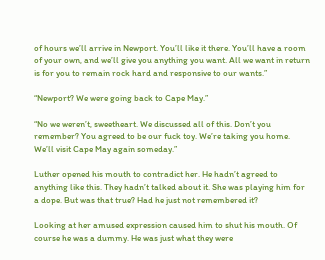of hours we’ll arrive in Newport. You’ll like it there. You’ll have a room of your own, and we’ll give you anything you want. All we want in return is for you to remain rock hard and responsive to our wants.”

“Newport? We were going back to Cape May.”

“No we weren’t, sweetheart. We discussed all of this. Don’t you remember? You agreed to be our fuck toy. We’re taking you home. We’ll visit Cape May again someday.”

Luther opened his mouth to contradict her. He hadn’t agreed to anything like this. They hadn’t talked about it. She was playing him for a dope. But was that true? Had he just not remembered it?

Looking at her amused expression caused him to shut his mouth. Of course he was a dummy. He was just what they were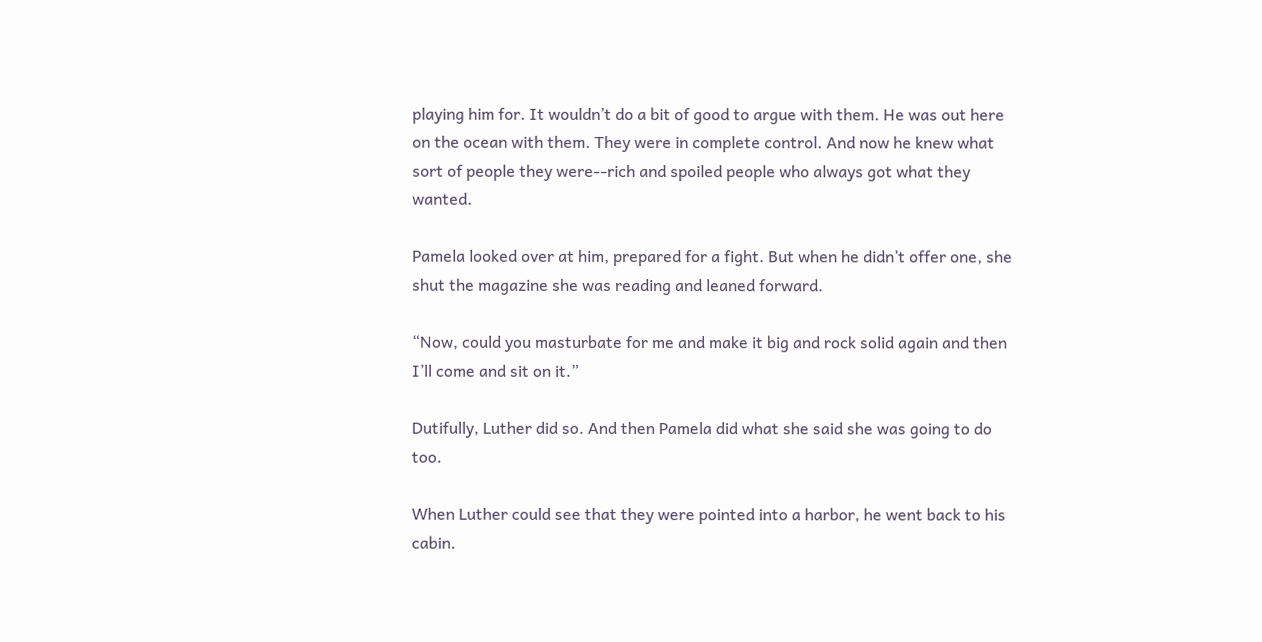playing him for. It wouldn’t do a bit of good to argue with them. He was out here on the ocean with them. They were in complete control. And now he knew what sort of people they were--rich and spoiled people who always got what they wanted.

Pamela looked over at him, prepared for a fight. But when he didn’t offer one, she shut the magazine she was reading and leaned forward.

“Now, could you masturbate for me and make it big and rock solid again and then I’ll come and sit on it.”

Dutifully, Luther did so. And then Pamela did what she said she was going to do too.

When Luther could see that they were pointed into a harbor, he went back to his cabin.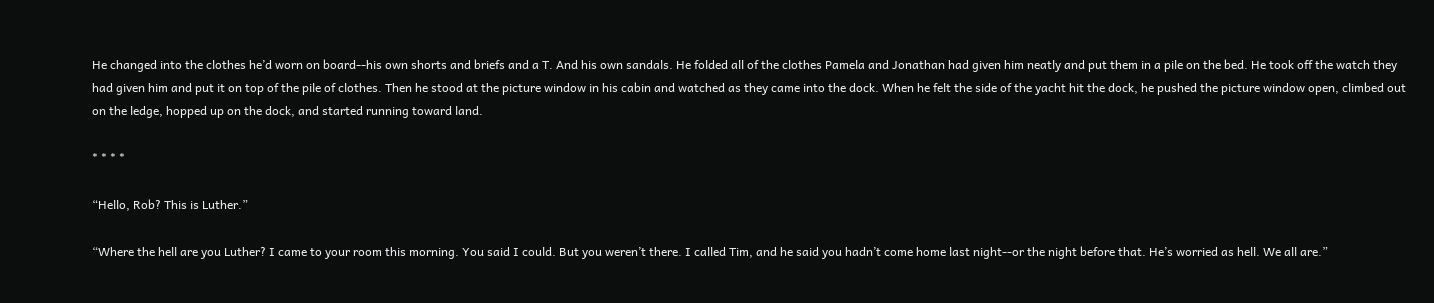He changed into the clothes he’d worn on board--his own shorts and briefs and a T. And his own sandals. He folded all of the clothes Pamela and Jonathan had given him neatly and put them in a pile on the bed. He took off the watch they had given him and put it on top of the pile of clothes. Then he stood at the picture window in his cabin and watched as they came into the dock. When he felt the side of the yacht hit the dock, he pushed the picture window open, climbed out on the ledge, hopped up on the dock, and started running toward land.

* * * *

“Hello, Rob? This is Luther.”

“Where the hell are you Luther? I came to your room this morning. You said I could. But you weren’t there. I called Tim, and he said you hadn’t come home last night--or the night before that. He’s worried as hell. We all are.”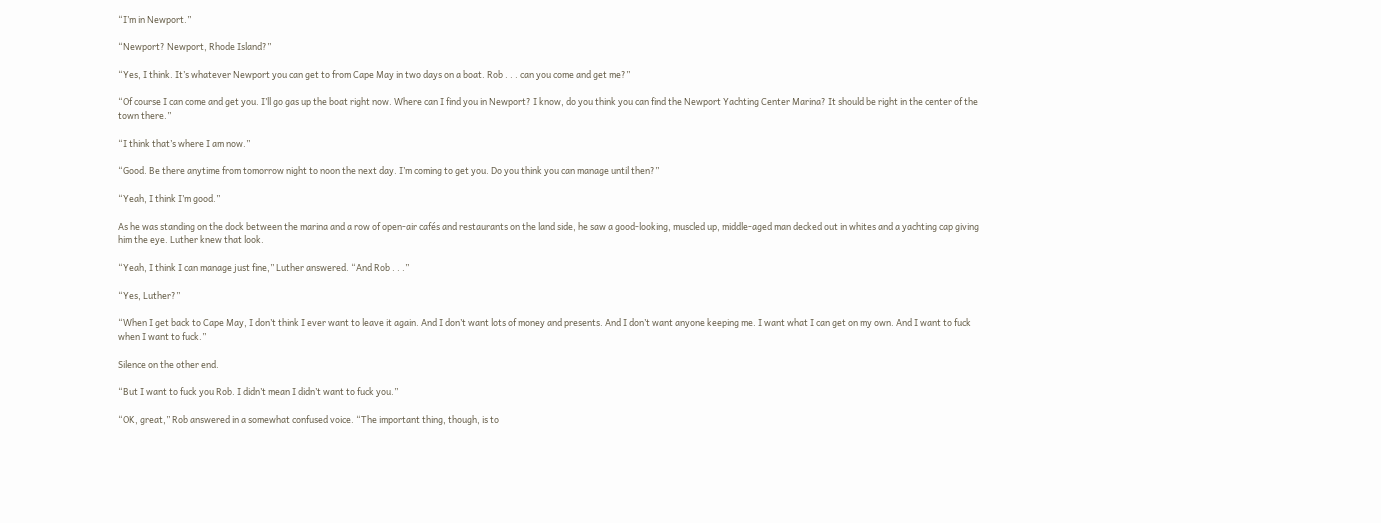“I’m in Newport.”

“Newport? Newport, Rhode Island?”

“Yes, I think. It’s whatever Newport you can get to from Cape May in two days on a boat. Rob . . . can you come and get me?”

“Of course I can come and get you. I’ll go gas up the boat right now. Where can I find you in Newport? I know, do you think you can find the Newport Yachting Center Marina? It should be right in the center of the town there.”

“I think that’s where I am now.”

“Good. Be there anytime from tomorrow night to noon the next day. I’m coming to get you. Do you think you can manage until then?”

“Yeah, I think I’m good.”

As he was standing on the dock between the marina and a row of open-air cafés and restaurants on the land side, he saw a good-looking, muscled up, middle-aged man decked out in whites and a yachting cap giving him the eye. Luther knew that look.

“Yeah, I think I can manage just fine,” Luther answered. “And Rob . . .”

“Yes, Luther?”

“When I get back to Cape May, I don’t think I ever want to leave it again. And I don’t want lots of money and presents. And I don’t want anyone keeping me. I want what I can get on my own. And I want to fuck when I want to fuck.”

Silence on the other end.

“But I want to fuck you Rob. I didn’t mean I didn’t want to fuck you.”

“OK, great,” Rob answered in a somewhat confused voice. “The important thing, though, is to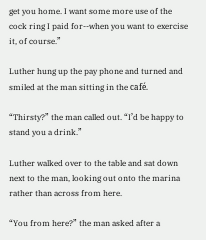get you home. I want some more use of the cock ring I paid for--when you want to exercise it, of course.”

Luther hung up the pay phone and turned and smiled at the man sitting in the café.

“Thirsty?” the man called out. “I’d be happy to stand you a drink.”

Luther walked over to the table and sat down next to the man, looking out onto the marina rather than across from here.

“You from here?” the man asked after a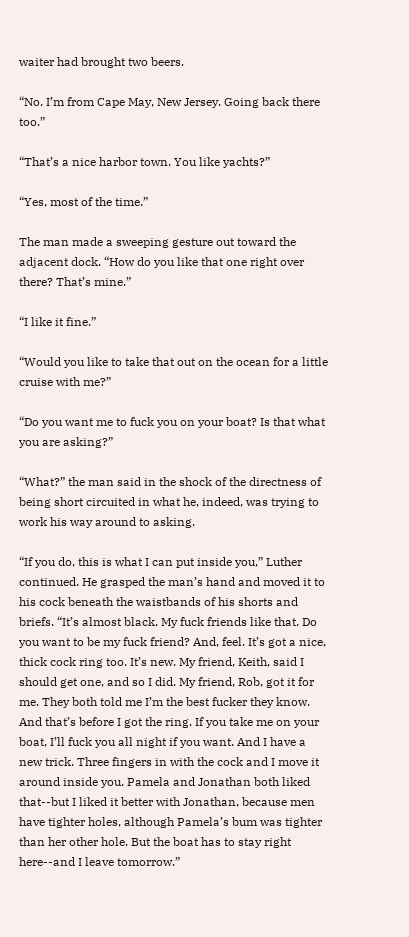waiter had brought two beers.

“No. I’m from Cape May, New Jersey. Going back there too.”

“That’s a nice harbor town. You like yachts?”

“Yes, most of the time.”

The man made a sweeping gesture out toward the adjacent dock. “How do you like that one right over there? That’s mine.”

“I like it fine.”

“Would you like to take that out on the ocean for a little cruise with me?”

“Do you want me to fuck you on your boat? Is that what you are asking?”

“What?” the man said in the shock of the directness of being short circuited in what he, indeed, was trying to work his way around to asking.

“If you do, this is what I can put inside you,” Luther continued. He grasped the man’s hand and moved it to his cock beneath the waistbands of his shorts and briefs. “It’s almost black. My fuck friends like that. Do you want to be my fuck friend? And, feel. It’s got a nice, thick cock ring too. It’s new. My friend, Keith, said I should get one, and so I did. My friend, Rob, got it for me. They both told me I’m the best fucker they know. And that’s before I got the ring. If you take me on your boat, I’ll fuck you all night if you want. And I have a new trick. Three fingers in with the cock and I move it around inside you. Pamela and Jonathan both liked that--but I liked it better with Jonathan, because men have tighter holes, although Pamela’s bum was tighter than her other hole. But the boat has to stay right here--and I leave tomorrow.”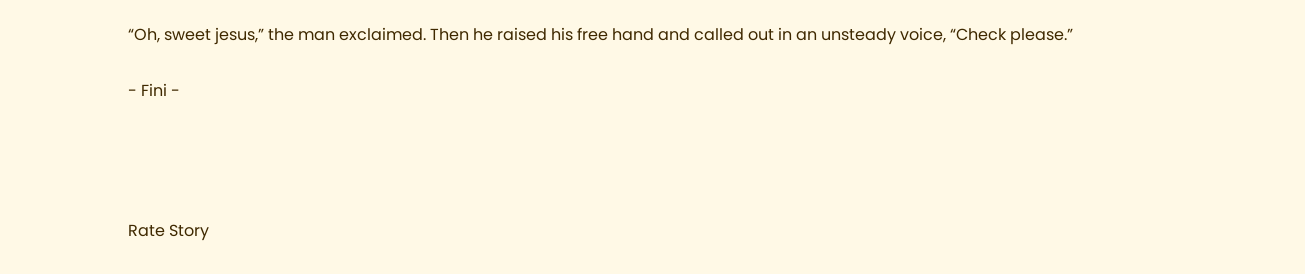“Oh, sweet jesus,” the man exclaimed. Then he raised his free hand and called out in an unsteady voice, “Check please.”

- Fini -




Rate Story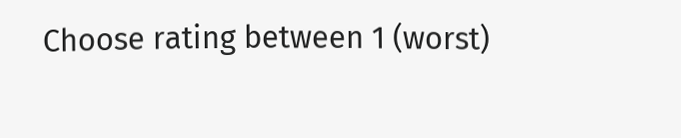Choose rating between 1 (worst)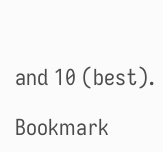and 10 (best).

Bookmark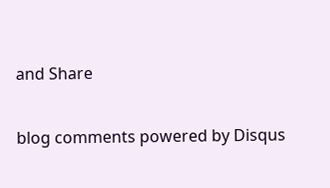and Share

blog comments powered by Disqus